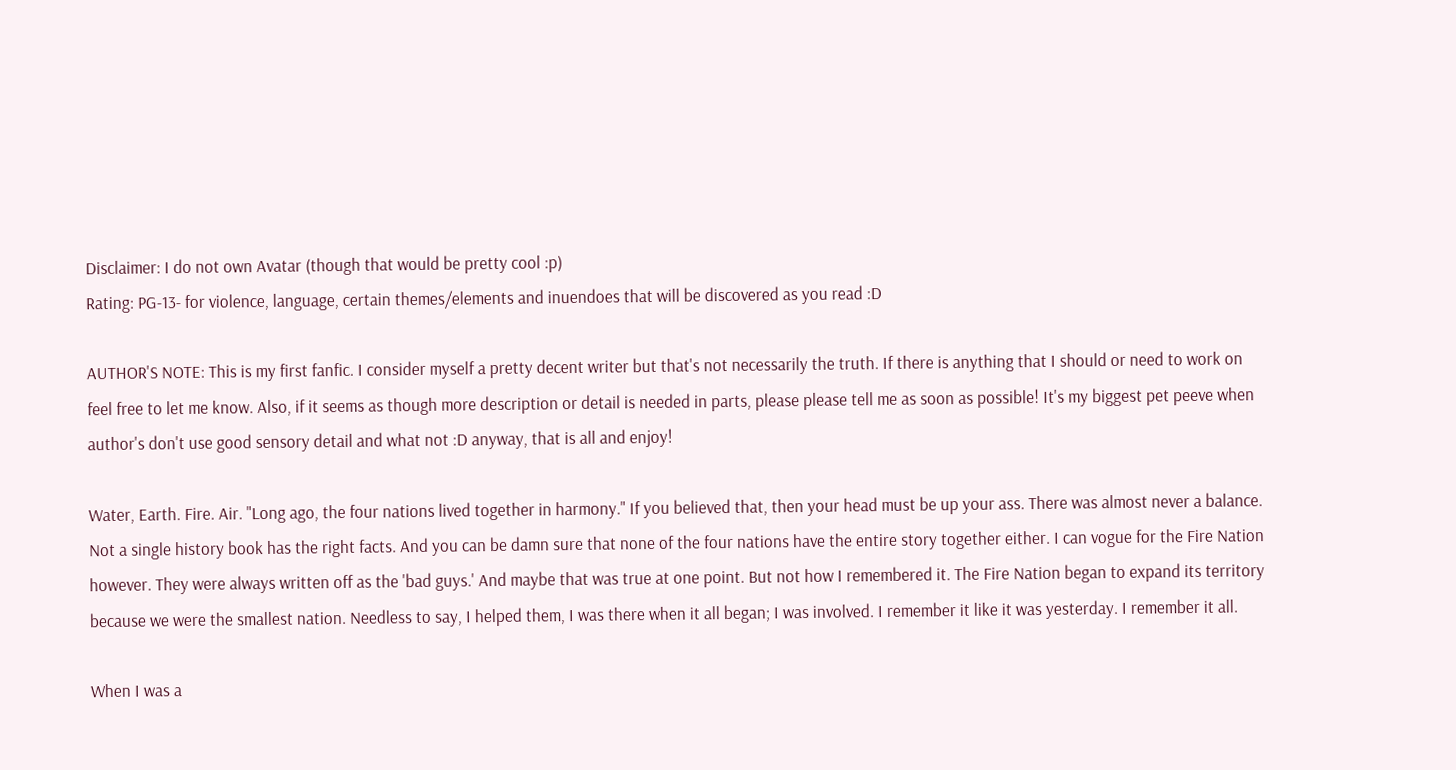Disclaimer: I do not own Avatar (though that would be pretty cool :p)
Rating: PG-13- for violence, language, certain themes/elements and inuendoes that will be discovered as you read :D

AUTHOR'S NOTE: This is my first fanfic. I consider myself a pretty decent writer but that's not necessarily the truth. If there is anything that I should or need to work on feel free to let me know. Also, if it seems as though more description or detail is needed in parts, please please tell me as soon as possible! It's my biggest pet peeve when author's don't use good sensory detail and what not :D anyway, that is all and enjoy!

Water, Earth. Fire. Air. "Long ago, the four nations lived together in harmony." If you believed that, then your head must be up your ass. There was almost never a balance. Not a single history book has the right facts. And you can be damn sure that none of the four nations have the entire story together either. I can vogue for the Fire Nation however. They were always written off as the 'bad guys.' And maybe that was true at one point. But not how I remembered it. The Fire Nation began to expand its territory because we were the smallest nation. Needless to say, I helped them, I was there when it all began; I was involved. I remember it like it was yesterday. I remember it all.

When I was a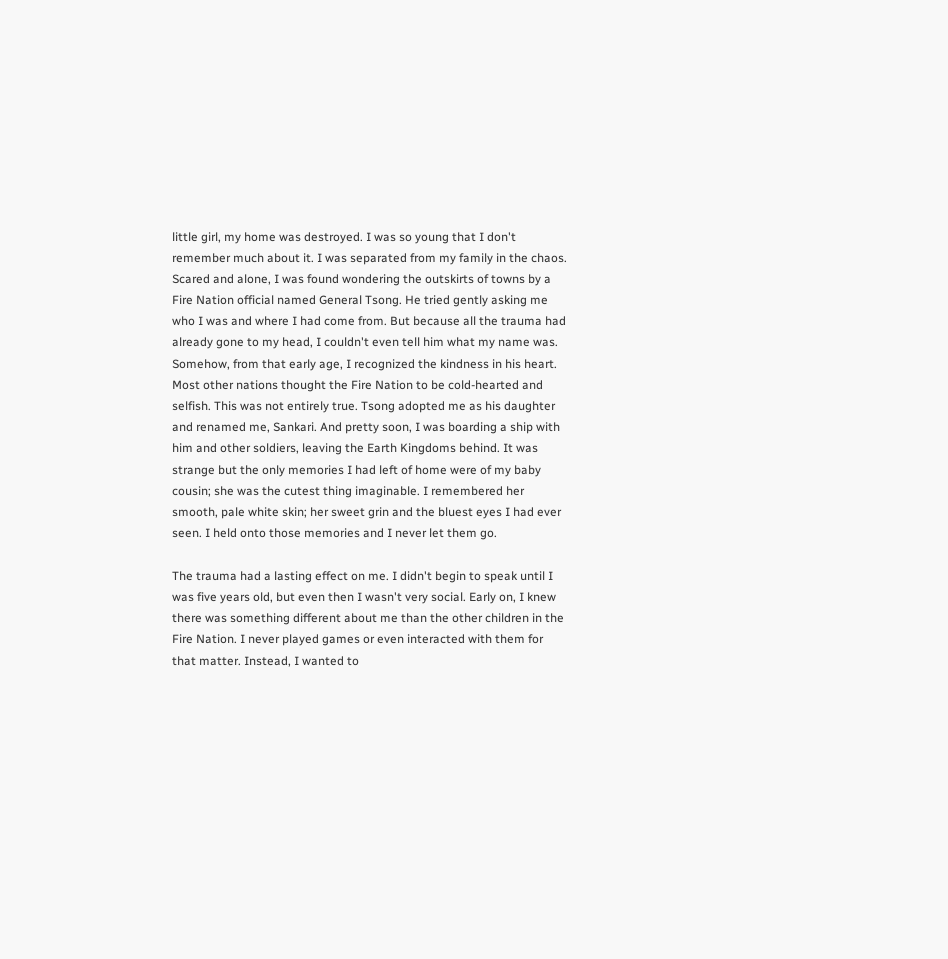little girl, my home was destroyed. I was so young that I don't remember much about it. I was separated from my family in the chaos. Scared and alone, I was found wondering the outskirts of towns by a Fire Nation official named General Tsong. He tried gently asking me who I was and where I had come from. But because all the trauma had already gone to my head, I couldn't even tell him what my name was. Somehow, from that early age, I recognized the kindness in his heart. Most other nations thought the Fire Nation to be cold-hearted and selfish. This was not entirely true. Tsong adopted me as his daughter and renamed me, Sankari. And pretty soon, I was boarding a ship with him and other soldiers, leaving the Earth Kingdoms behind. It was strange but the only memories I had left of home were of my baby cousin; she was the cutest thing imaginable. I remembered her smooth, pale white skin; her sweet grin and the bluest eyes I had ever seen. I held onto those memories and I never let them go.

The trauma had a lasting effect on me. I didn't begin to speak until I was five years old, but even then I wasn't very social. Early on, I knew there was something different about me than the other children in the Fire Nation. I never played games or even interacted with them for that matter. Instead, I wanted to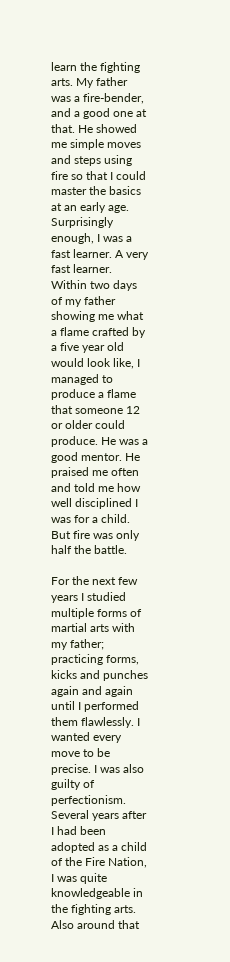learn the fighting arts. My father was a fire-bender, and a good one at that. He showed me simple moves and steps using fire so that I could master the basics at an early age. Surprisingly enough, I was a fast learner. A very fast learner. Within two days of my father showing me what a flame crafted by a five year old would look like, I managed to produce a flame that someone 12 or older could produce. He was a good mentor. He praised me often and told me how well disciplined I was for a child. But fire was only half the battle.

For the next few years I studied multiple forms of martial arts with my father; practicing forms, kicks and punches again and again until I performed them flawlessly. I wanted every move to be precise. I was also guilty of perfectionism. Several years after I had been adopted as a child of the Fire Nation, I was quite knowledgeable in the fighting arts. Also around that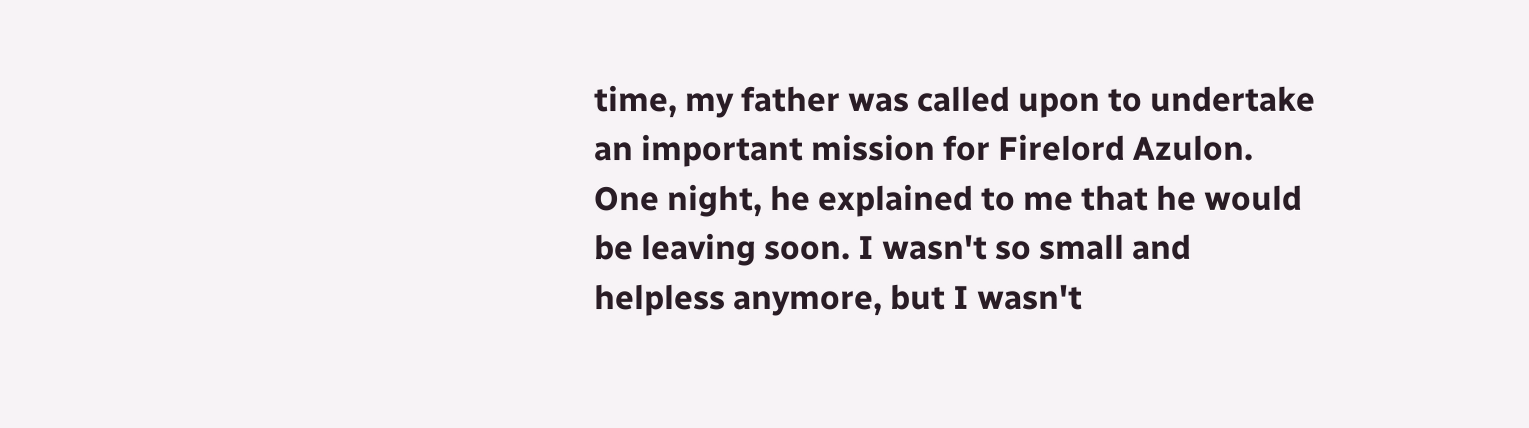time, my father was called upon to undertake an important mission for Firelord Azulon. One night, he explained to me that he would be leaving soon. I wasn't so small and helpless anymore, but I wasn't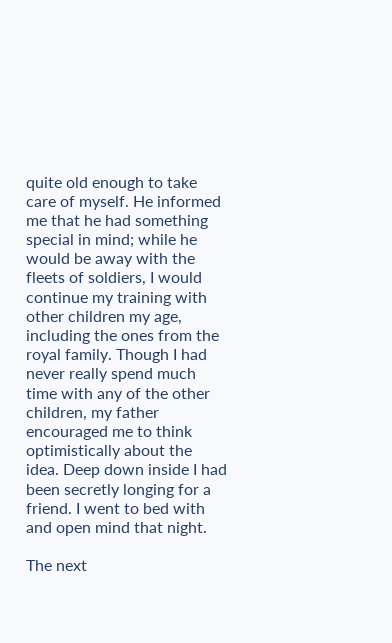quite old enough to take care of myself. He informed me that he had something special in mind; while he would be away with the fleets of soldiers, I would continue my training with other children my age, including the ones from the royal family. Though I had never really spend much time with any of the other children, my father encouraged me to think optimistically about the idea. Deep down inside I had been secretly longing for a friend. I went to bed with and open mind that night.

The next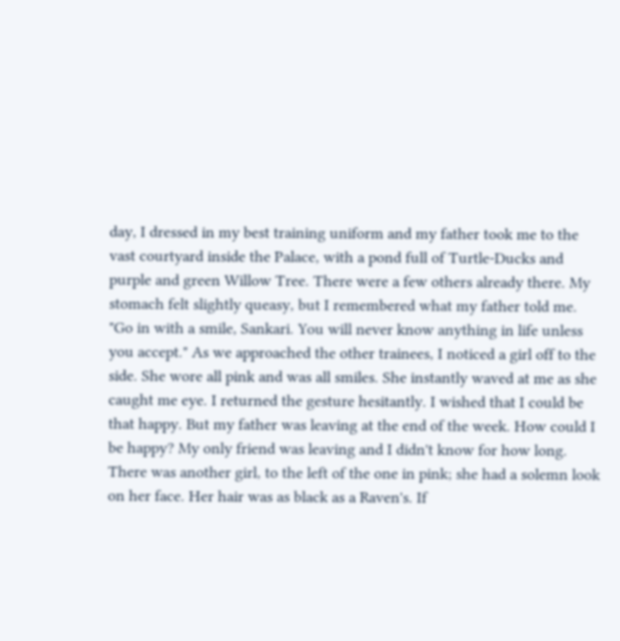day, I dressed in my best training uniform and my father took me to the vast courtyard inside the Palace, with a pond full of Turtle-Ducks and purple and green Willow Tree. There were a few others already there. My stomach felt slightly queasy, but I remembered what my father told me. "Go in with a smile, Sankari. You will never know anything in life unless you accept." As we approached the other trainees, I noticed a girl off to the side. She wore all pink and was all smiles. She instantly waved at me as she caught me eye. I returned the gesture hesitantly. I wished that I could be that happy. But my father was leaving at the end of the week. How could I be happy? My only friend was leaving and I didn't know for how long. There was another girl, to the left of the one in pink; she had a solemn look on her face. Her hair was as black as a Raven's. If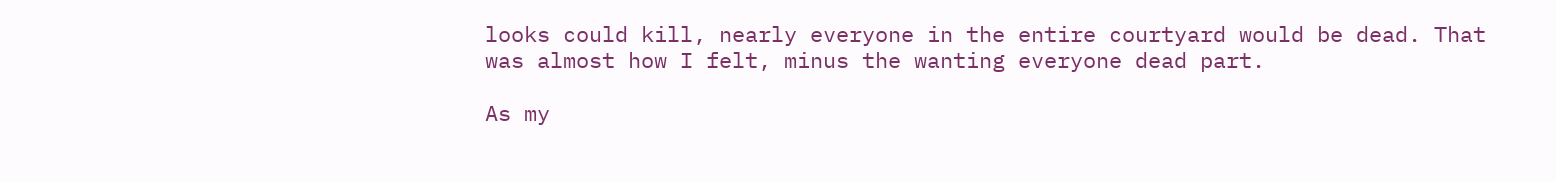looks could kill, nearly everyone in the entire courtyard would be dead. That was almost how I felt, minus the wanting everyone dead part.

As my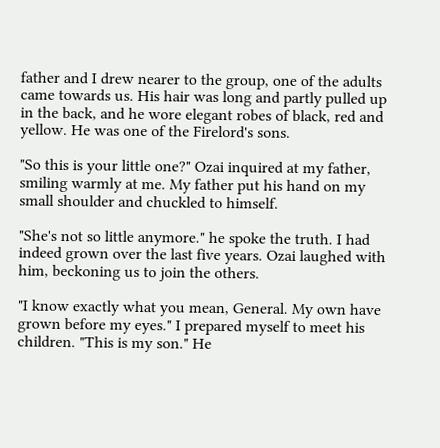father and I drew nearer to the group, one of the adults came towards us. His hair was long and partly pulled up in the back, and he wore elegant robes of black, red and yellow. He was one of the Firelord's sons.

"So this is your little one?" Ozai inquired at my father, smiling warmly at me. My father put his hand on my small shoulder and chuckled to himself.

"She's not so little anymore." he spoke the truth. I had indeed grown over the last five years. Ozai laughed with him, beckoning us to join the others.

"I know exactly what you mean, General. My own have grown before my eyes." I prepared myself to meet his children. "This is my son." He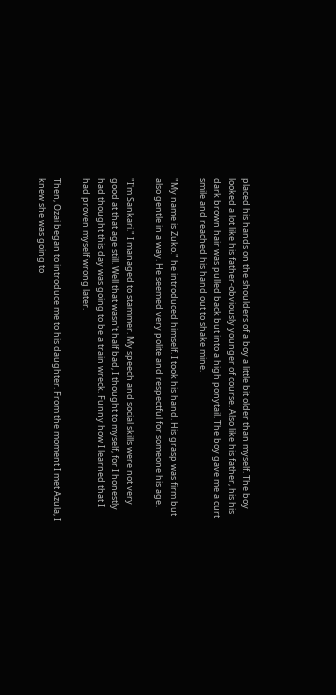placed his hands on the shoulders of a boy a little bit older than myself. The boy looked a lot like his father-obviously younger of course. Also like his father, his his dark brown hair was pulled back but into a high ponytail. The boy gave me a curt smile and reached his hand out to shake mine.

"My name is Zuko." he introduced himself. I took his hand. His grasp was firm but also gentle in a way. He seemed very polite and respectful for someone his age.

"I'm Sankari." I managed to stammer. My speech and social skills were not very good at that age still. Well that wasn't half bad, I thought to myself, for I honestly had thought this day was going to be a train wreck. Funny how I learned that I had proven myself wrong later.

Then, Ozai began to introduce me to his daughter. From the moment I met Azula, I knew she was going to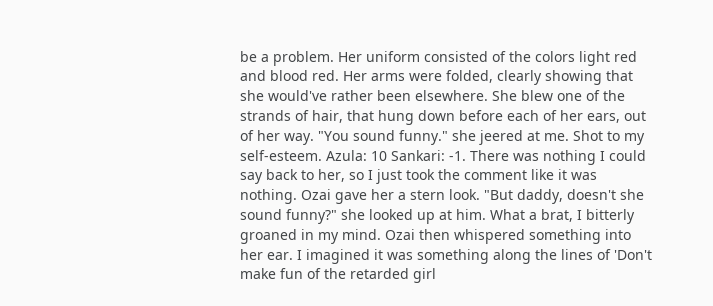be a problem. Her uniform consisted of the colors light red and blood red. Her arms were folded, clearly showing that she would've rather been elsewhere. She blew one of the strands of hair, that hung down before each of her ears, out of her way. "You sound funny." she jeered at me. Shot to my self-esteem. Azula: 10 Sankari: -1. There was nothing I could say back to her, so I just took the comment like it was nothing. Ozai gave her a stern look. "But daddy, doesn't she sound funny?" she looked up at him. What a brat, I bitterly groaned in my mind. Ozai then whispered something into her ear. I imagined it was something along the lines of 'Don't make fun of the retarded girl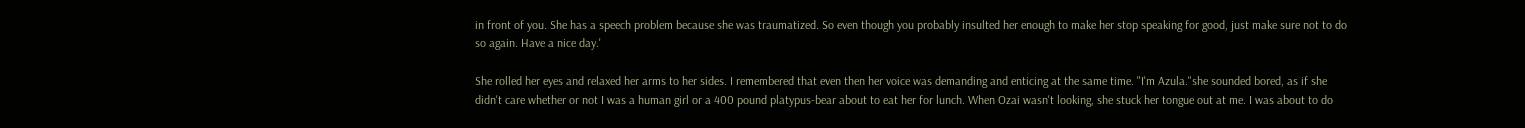in front of you. She has a speech problem because she was traumatized. So even though you probably insulted her enough to make her stop speaking for good, just make sure not to do so again. Have a nice day.'

She rolled her eyes and relaxed her arms to her sides. I remembered that even then her voice was demanding and enticing at the same time. "I'm Azula."she sounded bored, as if she didn't care whether or not I was a human girl or a 400 pound platypus-bear about to eat her for lunch. When Ozai wasn't looking, she stuck her tongue out at me. I was about to do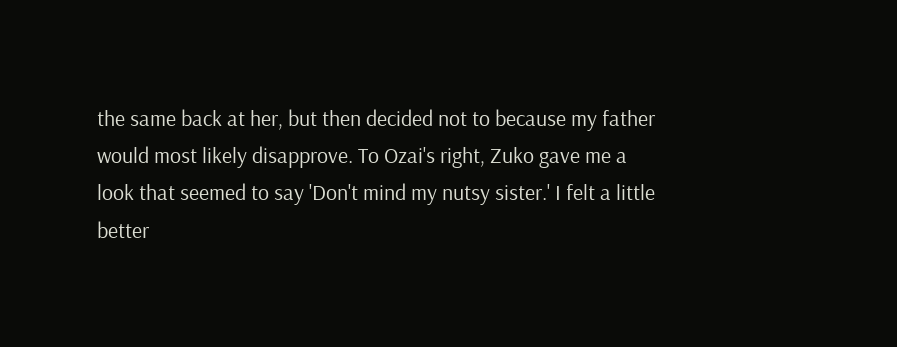the same back at her, but then decided not to because my father would most likely disapprove. To Ozai's right, Zuko gave me a look that seemed to say 'Don't mind my nutsy sister.' I felt a little better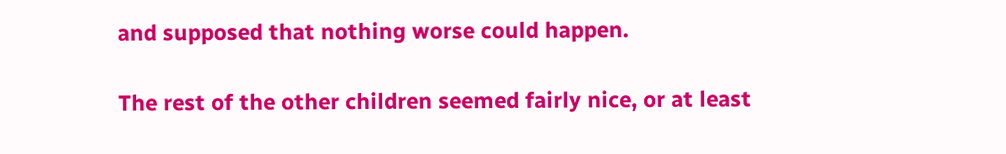and supposed that nothing worse could happen.

The rest of the other children seemed fairly nice, or at least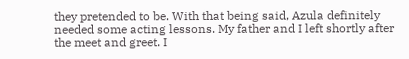they pretended to be. With that being said, Azula definitely needed some acting lessons. My father and I left shortly after the meet and greet. I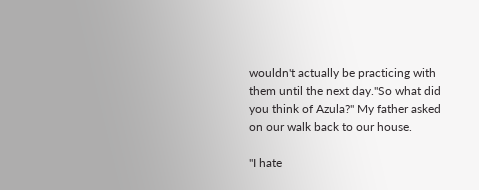wouldn't actually be practicing with them until the next day."So what did you think of Azula?" My father asked on our walk back to our house.

"I hate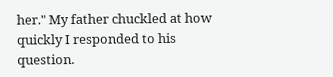her." My father chuckled at how quickly I responded to his question.